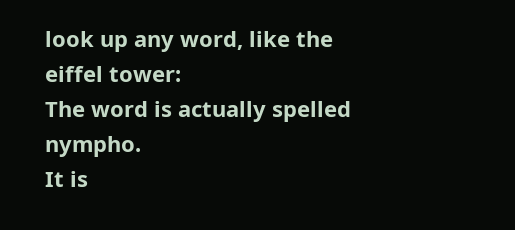look up any word, like the eiffel tower:
The word is actually spelled nympho.
It is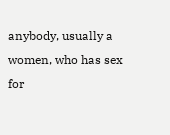anybody, usually a women, who has sex for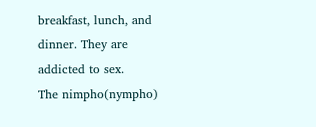breakfast, lunch, and dinner. They are addicted to sex.
The nimpho(nympho)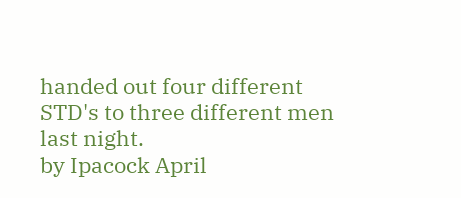handed out four different STD's to three different men last night.
by Ipacock April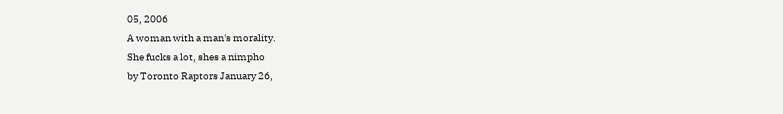05, 2006
A woman with a man's morality.
She fucks a lot, shes a nimpho
by Toronto Raptors January 26,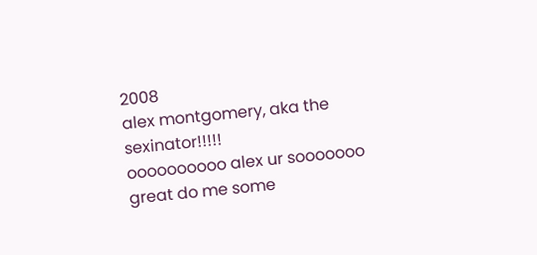2008
alex montgomery, aka the sexinator!!!!!
oooooooooo alex ur sooooooo great do me some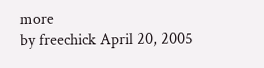more
by freechick April 20, 2005